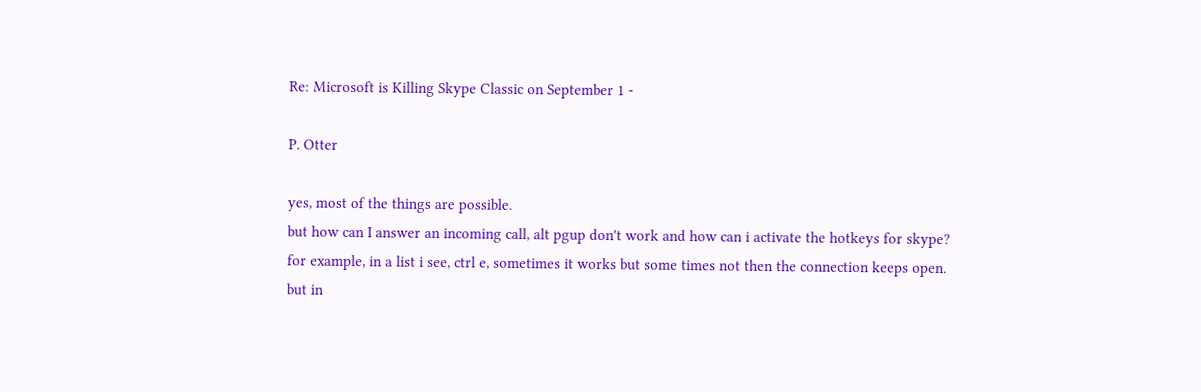Re: Microsoft is Killing Skype Classic on September 1 -

P. Otter

yes, most of the things are possible.
but how can I answer an incoming call, alt pgup don't work and how can i activate the hotkeys for skype?
for example, in a list i see, ctrl e, sometimes it works but some times not then the connection keeps open.
but in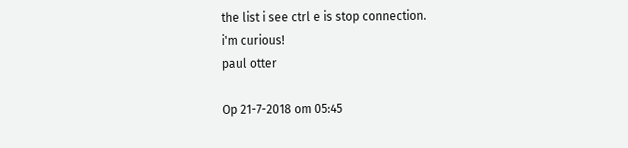the list i see ctrl e is stop connection.
i'm curious!
paul otter

Op 21-7-2018 om 05:45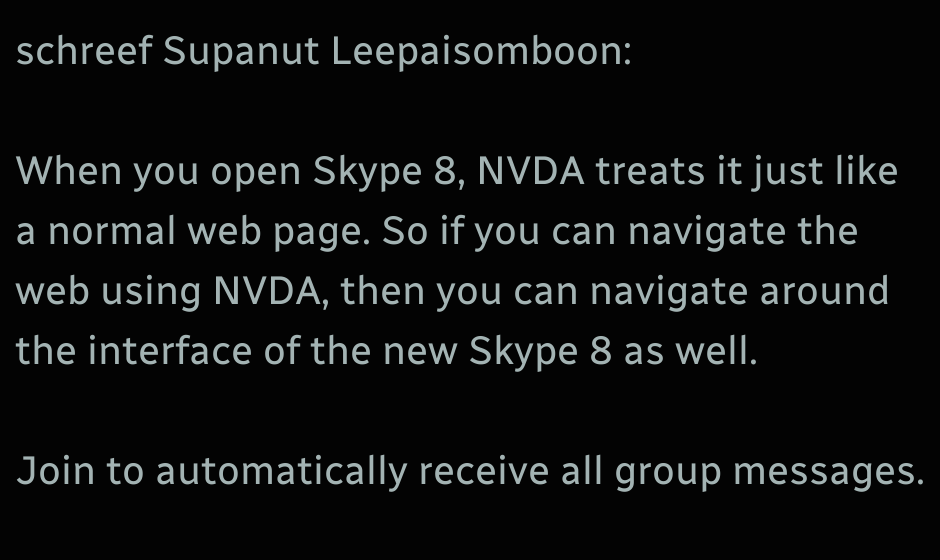schreef Supanut Leepaisomboon:

When you open Skype 8, NVDA treats it just like a normal web page. So if you can navigate the web using NVDA, then you can navigate around the interface of the new Skype 8 as well.

Join to automatically receive all group messages.